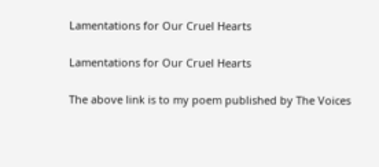Lamentations for Our Cruel Hearts

Lamentations for Our Cruel Hearts

The above link is to my poem published by The Voices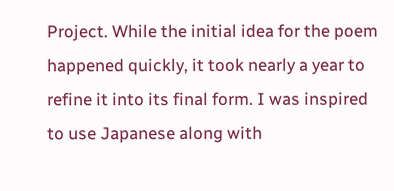Project. While the initial idea for the poem happened quickly, it took nearly a year to refine it into its final form. I was inspired to use Japanese along with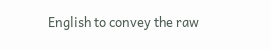English to convey the raw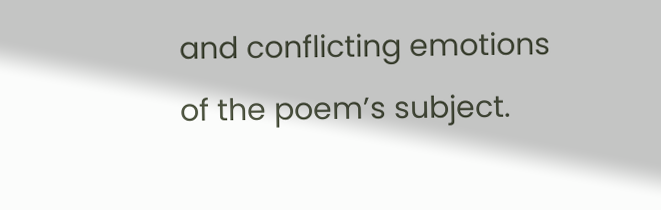and conflicting emotions of the poem’s subject.